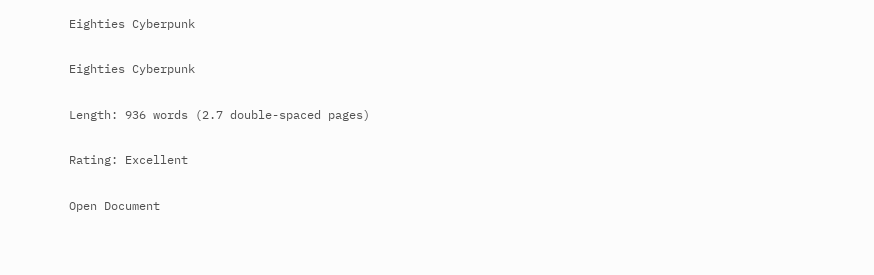Eighties Cyberpunk

Eighties Cyberpunk

Length: 936 words (2.7 double-spaced pages)

Rating: Excellent

Open Document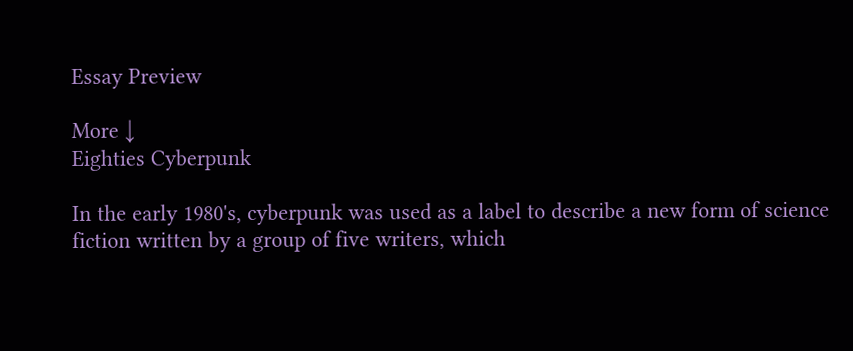Essay Preview

More ↓
Eighties Cyberpunk

In the early 1980's, cyberpunk was used as a label to describe a new form of science fiction written by a group of five writers, which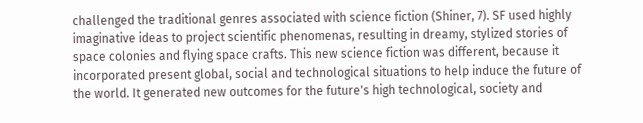challenged the traditional genres associated with science fiction (Shiner, 7). SF used highly imaginative ideas to project scientific phenomenas, resulting in dreamy, stylized stories of space colonies and flying space crafts. This new science fiction was different, because it incorporated present global, social and technological situations to help induce the future of the world. It generated new outcomes for the future's high technological, society and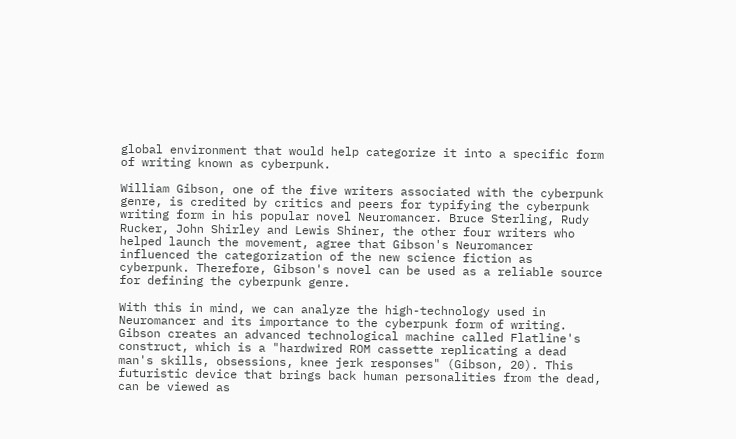global environment that would help categorize it into a specific form of writing known as cyberpunk.

William Gibson, one of the five writers associated with the cyberpunk genre, is credited by critics and peers for typifying the cyberpunk writing form in his popular novel Neuromancer. Bruce Sterling, Rudy Rucker, John Shirley and Lewis Shiner, the other four writers who helped launch the movement, agree that Gibson's Neuromancer influenced the categorization of the new science fiction as cyberpunk. Therefore, Gibson's novel can be used as a reliable source for defining the cyberpunk genre.

With this in mind, we can analyze the high-technology used in Neuromancer and its importance to the cyberpunk form of writing. Gibson creates an advanced technological machine called Flatline's construct, which is a "hardwired ROM cassette replicating a dead man's skills, obsessions, knee jerk responses" (Gibson, 20). This futuristic device that brings back human personalities from the dead, can be viewed as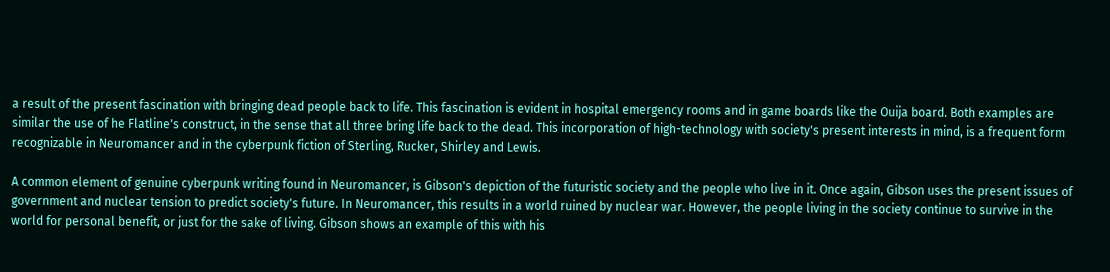a result of the present fascination with bringing dead people back to life. This fascination is evident in hospital emergency rooms and in game boards like the Ouija board. Both examples are similar the use of he Flatline's construct, in the sense that all three bring life back to the dead. This incorporation of high-technology with society's present interests in mind, is a frequent form recognizable in Neuromancer and in the cyberpunk fiction of Sterling, Rucker, Shirley and Lewis.

A common element of genuine cyberpunk writing found in Neuromancer, is Gibson's depiction of the futuristic society and the people who live in it. Once again, Gibson uses the present issues of government and nuclear tension to predict society's future. In Neuromancer, this results in a world ruined by nuclear war. However, the people living in the society continue to survive in the world for personal benefit, or just for the sake of living. Gibson shows an example of this with his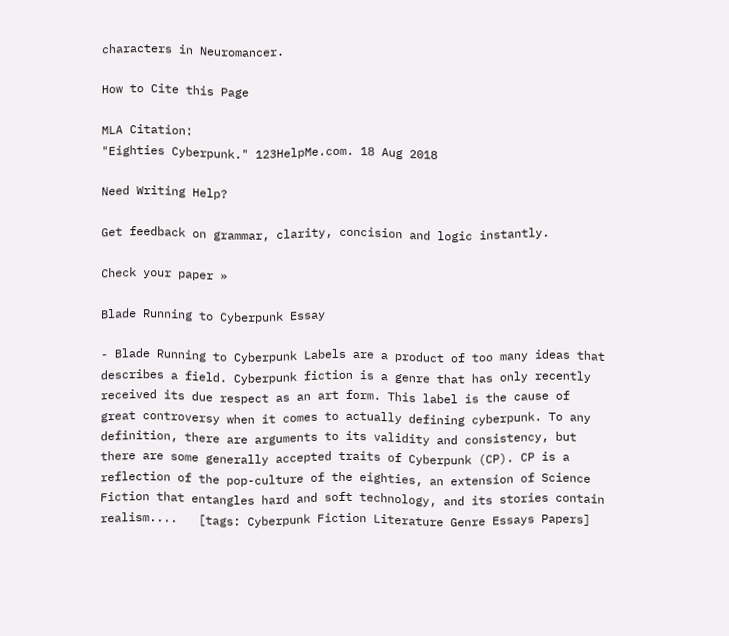characters in Neuromancer.

How to Cite this Page

MLA Citation:
"Eighties Cyberpunk." 123HelpMe.com. 18 Aug 2018

Need Writing Help?

Get feedback on grammar, clarity, concision and logic instantly.

Check your paper »

Blade Running to Cyberpunk Essay

- Blade Running to Cyberpunk Labels are a product of too many ideas that describes a field. Cyberpunk fiction is a genre that has only recently received its due respect as an art form. This label is the cause of great controversy when it comes to actually defining cyberpunk. To any definition, there are arguments to its validity and consistency, but there are some generally accepted traits of Cyberpunk (CP). CP is a reflection of the pop-culture of the eighties, an extension of Science Fiction that entangles hard and soft technology, and its stories contain realism....   [tags: Cyberpunk Fiction Literature Genre Essays Papers]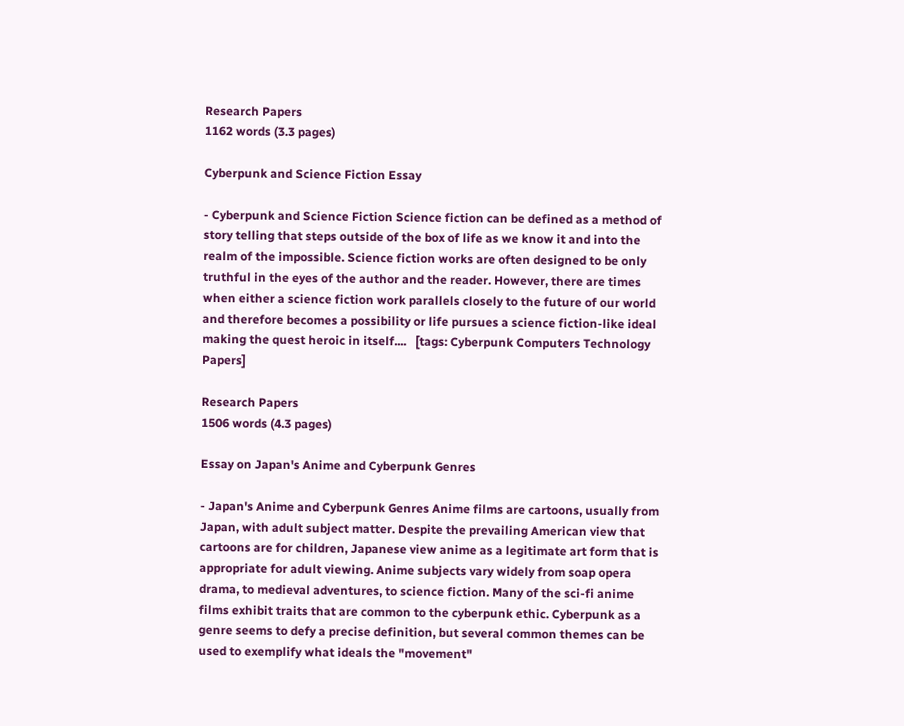Research Papers
1162 words (3.3 pages)

Cyberpunk and Science Fiction Essay

- Cyberpunk and Science Fiction Science fiction can be defined as a method of story telling that steps outside of the box of life as we know it and into the realm of the impossible. Science fiction works are often designed to be only truthful in the eyes of the author and the reader. However, there are times when either a science fiction work parallels closely to the future of our world and therefore becomes a possibility or life pursues a science fiction-like ideal making the quest heroic in itself....   [tags: Cyberpunk Computers Technology Papers]

Research Papers
1506 words (4.3 pages)

Essay on Japan's Anime and Cyberpunk Genres

- Japan's Anime and Cyberpunk Genres Anime films are cartoons, usually from Japan, with adult subject matter. Despite the prevailing American view that cartoons are for children, Japanese view anime as a legitimate art form that is appropriate for adult viewing. Anime subjects vary widely from soap opera drama, to medieval adventures, to science fiction. Many of the sci-fi anime films exhibit traits that are common to the cyberpunk ethic. Cyberpunk as a genre seems to defy a precise definition, but several common themes can be used to exemplify what ideals the "movement"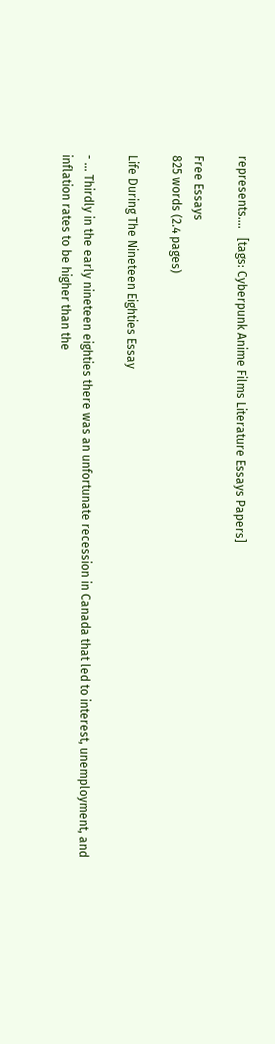represents....   [tags: Cyberpunk Anime Films Literature Essays Papers]

Free Essays
825 words (2.4 pages)

Life During The Nineteen Eighties Essay

- ... Thirdly in the early nineteen eighties there was an unfortunate recession in Canada that led to interest, unemployment, and inflation rates to be higher than the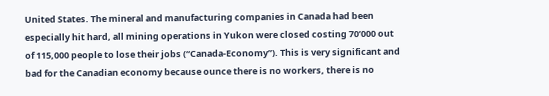United States. The mineral and manufacturing companies in Canada had been especially hit hard, all mining operations in Yukon were closed costing 70’000 out of 115,000 people to lose their jobs (“Canada-Economy”). This is very significant and bad for the Canadian economy because ounce there is no workers, there is no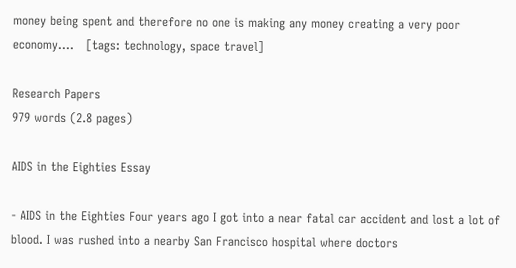money being spent and therefore no one is making any money creating a very poor economy....   [tags: technology, space travel]

Research Papers
979 words (2.8 pages)

AIDS in the Eighties Essay

- AIDS in the Eighties Four years ago I got into a near fatal car accident and lost a lot of blood. I was rushed into a nearby San Francisco hospital where doctors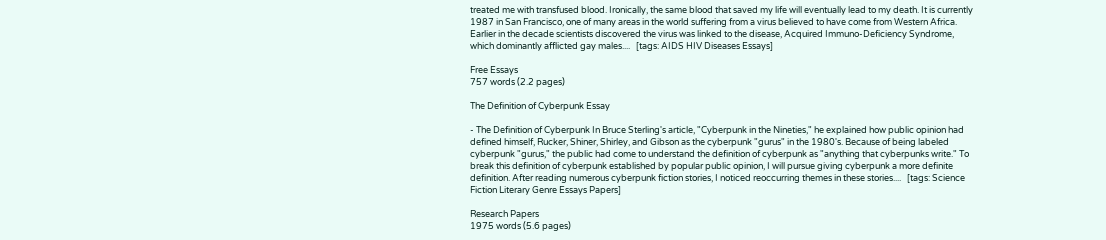treated me with transfused blood. Ironically, the same blood that saved my life will eventually lead to my death. It is currently 1987 in San Francisco, one of many areas in the world suffering from a virus believed to have come from Western Africa. Earlier in the decade scientists discovered the virus was linked to the disease, Acquired Immuno-Deficiency Syndrome, which dominantly afflicted gay males....   [tags: AIDS HIV Diseases Essays]

Free Essays
757 words (2.2 pages)

The Definition of Cyberpunk Essay

- The Definition of Cyberpunk In Bruce Sterling's article, "Cyberpunk in the Nineties," he explained how public opinion had defined himself, Rucker, Shiner, Shirley, and Gibson as the cyberpunk "gurus" in the 1980's. Because of being labeled cyberpunk "gurus," the public had come to understand the definition of cyberpunk as "anything that cyberpunks write." To break this definition of cyberpunk established by popular public opinion, I will pursue giving cyberpunk a more definite definition. After reading numerous cyberpunk fiction stories, I noticed reoccurring themes in these stories....   [tags: Science Fiction Literary Genre Essays Papers]

Research Papers
1975 words (5.6 pages)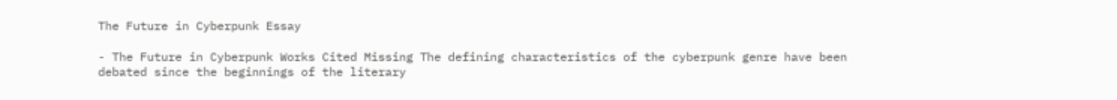The Future in Cyberpunk Essay

- The Future in Cyberpunk Works Cited Missing The defining characteristics of the cyberpunk genre have been debated since the beginnings of the literary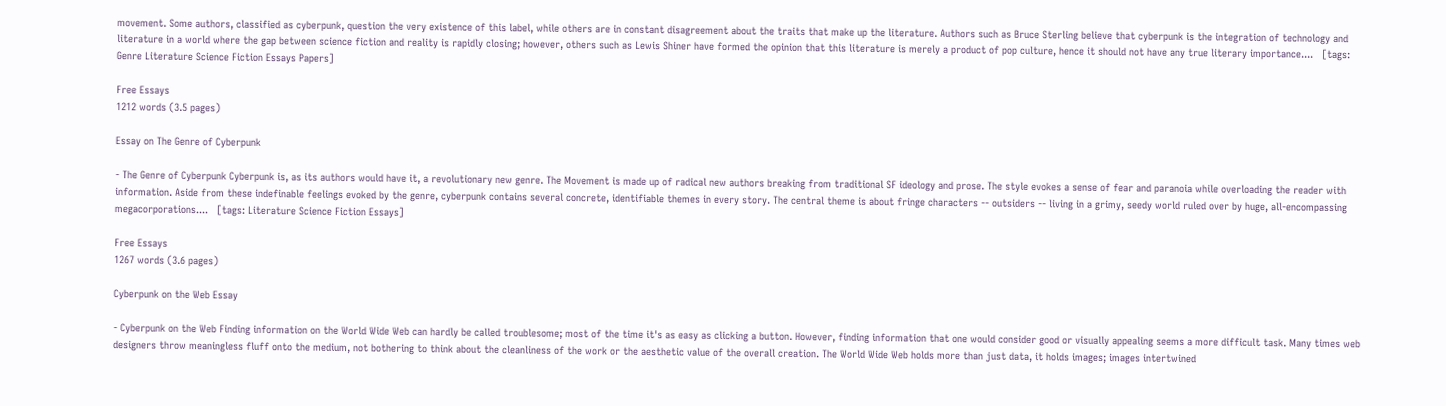movement. Some authors, classified as cyberpunk, question the very existence of this label, while others are in constant disagreement about the traits that make up the literature. Authors such as Bruce Sterling believe that cyberpunk is the integration of technology and literature in a world where the gap between science fiction and reality is rapidly closing; however, others such as Lewis Shiner have formed the opinion that this literature is merely a product of pop culture, hence it should not have any true literary importance....   [tags: Genre Literature Science Fiction Essays Papers]

Free Essays
1212 words (3.5 pages)

Essay on The Genre of Cyberpunk

- The Genre of Cyberpunk Cyberpunk is, as its authors would have it, a revolutionary new genre. The Movement is made up of radical new authors breaking from traditional SF ideology and prose. The style evokes a sense of fear and paranoia while overloading the reader with information. Aside from these indefinable feelings evoked by the genre, cyberpunk contains several concrete, identifiable themes in every story. The central theme is about fringe characters -- outsiders -- living in a grimy, seedy world ruled over by huge, all-encompassing megacorporations....   [tags: Literature Science Fiction Essays]

Free Essays
1267 words (3.6 pages)

Cyberpunk on the Web Essay

- Cyberpunk on the Web Finding information on the World Wide Web can hardly be called troublesome; most of the time it's as easy as clicking a button. However, finding information that one would consider good or visually appealing seems a more difficult task. Many times web designers throw meaningless fluff onto the medium, not bothering to think about the cleanliness of the work or the aesthetic value of the overall creation. The World Wide Web holds more than just data, it holds images; images intertwined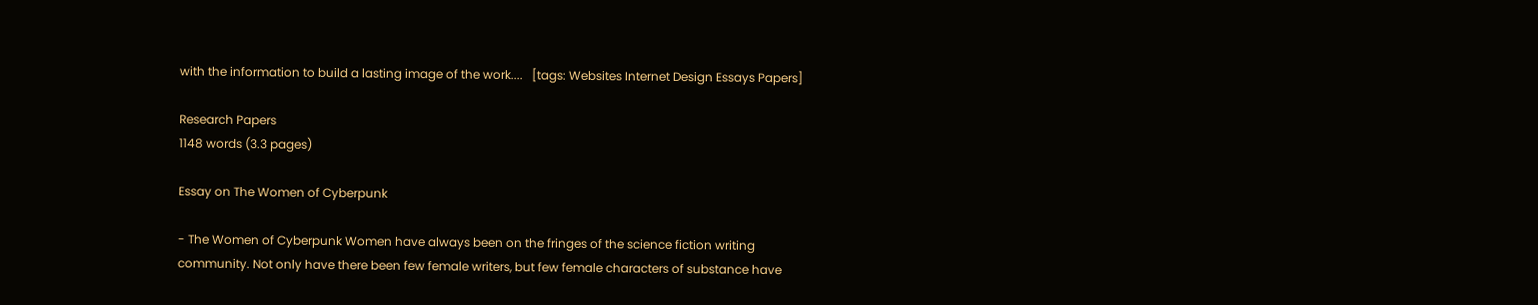with the information to build a lasting image of the work....   [tags: Websites Internet Design Essays Papers]

Research Papers
1148 words (3.3 pages)

Essay on The Women of Cyberpunk

- The Women of Cyberpunk Women have always been on the fringes of the science fiction writing community. Not only have there been few female writers, but few female characters of substance have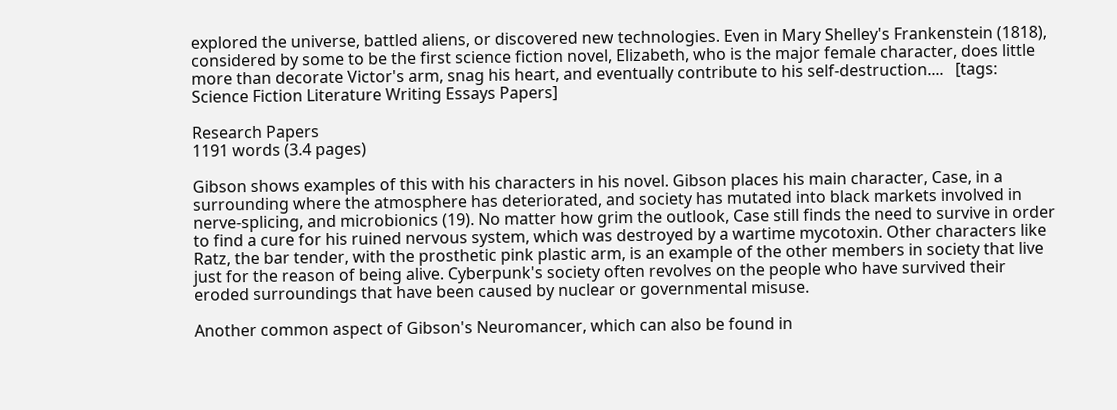explored the universe, battled aliens, or discovered new technologies. Even in Mary Shelley's Frankenstein (1818), considered by some to be the first science fiction novel, Elizabeth, who is the major female character, does little more than decorate Victor's arm, snag his heart, and eventually contribute to his self-destruction....   [tags: Science Fiction Literature Writing Essays Papers]

Research Papers
1191 words (3.4 pages)

Gibson shows examples of this with his characters in his novel. Gibson places his main character, Case, in a surrounding where the atmosphere has deteriorated, and society has mutated into black markets involved in nerve-splicing, and microbionics (19). No matter how grim the outlook, Case still finds the need to survive in order to find a cure for his ruined nervous system, which was destroyed by a wartime mycotoxin. Other characters like Ratz, the bar tender, with the prosthetic pink plastic arm, is an example of the other members in society that live just for the reason of being alive. Cyberpunk's society often revolves on the people who have survived their eroded surroundings that have been caused by nuclear or governmental misuse.

Another common aspect of Gibson's Neuromancer, which can also be found in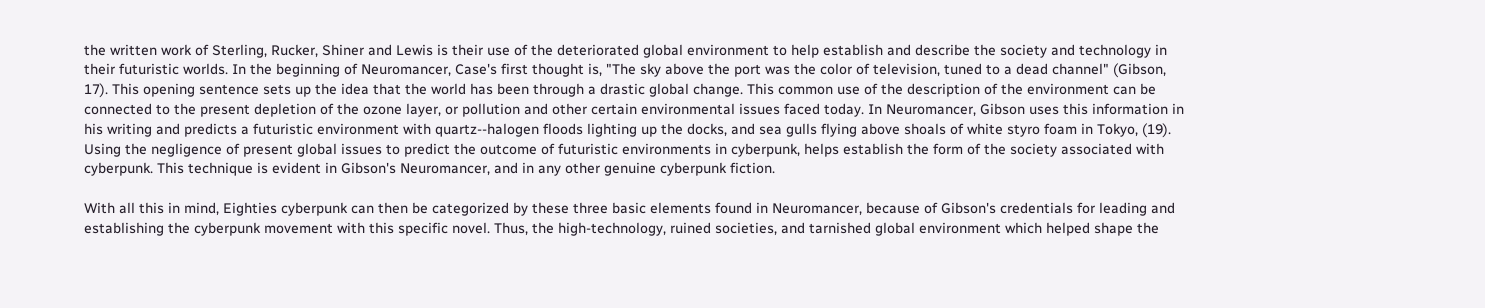the written work of Sterling, Rucker, Shiner and Lewis is their use of the deteriorated global environment to help establish and describe the society and technology in their futuristic worlds. In the beginning of Neuromancer, Case's first thought is, "The sky above the port was the color of television, tuned to a dead channel" (Gibson, 17). This opening sentence sets up the idea that the world has been through a drastic global change. This common use of the description of the environment can be connected to the present depletion of the ozone layer, or pollution and other certain environmental issues faced today. In Neuromancer, Gibson uses this information in his writing and predicts a futuristic environment with quartz--halogen floods lighting up the docks, and sea gulls flying above shoals of white styro foam in Tokyo, (19). Using the negligence of present global issues to predict the outcome of futuristic environments in cyberpunk, helps establish the form of the society associated with cyberpunk. This technique is evident in Gibson's Neuromancer, and in any other genuine cyberpunk fiction.

With all this in mind, Eighties cyberpunk can then be categorized by these three basic elements found in Neuromancer, because of Gibson's credentials for leading and establishing the cyberpunk movement with this specific novel. Thus, the high-technology, ruined societies, and tarnished global environment which helped shape the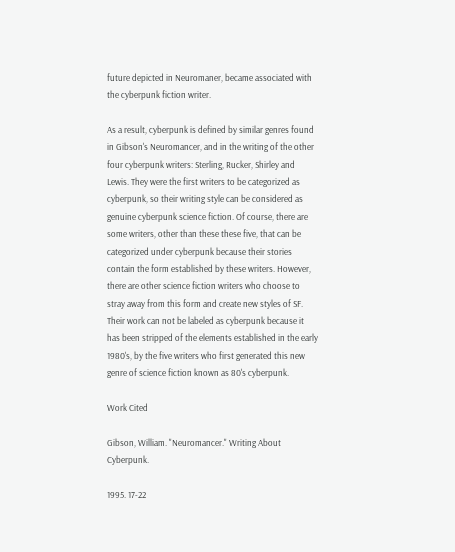future depicted in Neuromaner, became associated with the cyberpunk fiction writer.

As a result, cyberpunk is defined by similar genres found in Gibson's Neuromancer, and in the writing of the other four cyberpunk writers: Sterling, Rucker, Shirley and Lewis. They were the first writers to be categorized as cyberpunk, so their writing style can be considered as genuine cyberpunk science fiction. Of course, there are some writers, other than these these five, that can be categorized under cyberpunk because their stories contain the form established by these writers. However, there are other science fiction writers who choose to stray away from this form and create new styles of SF. Their work can not be labeled as cyberpunk because it has been stripped of the elements established in the early 1980's, by the five writers who first generated this new genre of science fiction known as 80's cyberpunk.

Work Cited

Gibson, William. "Neuromancer." Writing About Cyberpunk.

1995. 17-22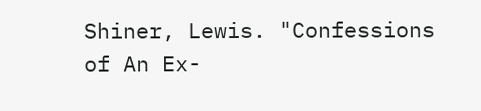Shiner, Lewis. "Confessions of An Ex-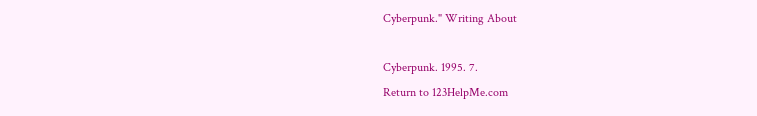Cyberpunk." Writing About

Cyberpunk. 1995. 7.
Return to 123HelpMe.com